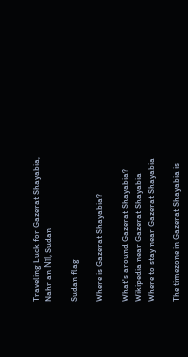Traveling Luck for Gazerat Shayabia, Nahr an Nīl, Sudan

Sudan flag

Where is Gazerat Shayabia?

What's around Gazerat Shayabia?
Wikipedia near Gazerat Shayabia
Where to stay near Gazerat Shayabia

The timezone in Gazerat Shayabia is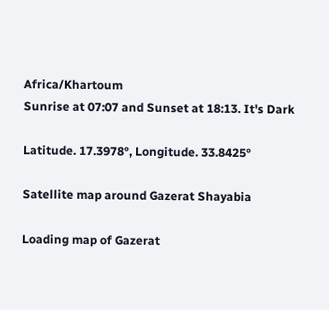Africa/Khartoum
Sunrise at 07:07 and Sunset at 18:13. It's Dark

Latitude. 17.3978°, Longitude. 33.8425°

Satellite map around Gazerat Shayabia

Loading map of Gazerat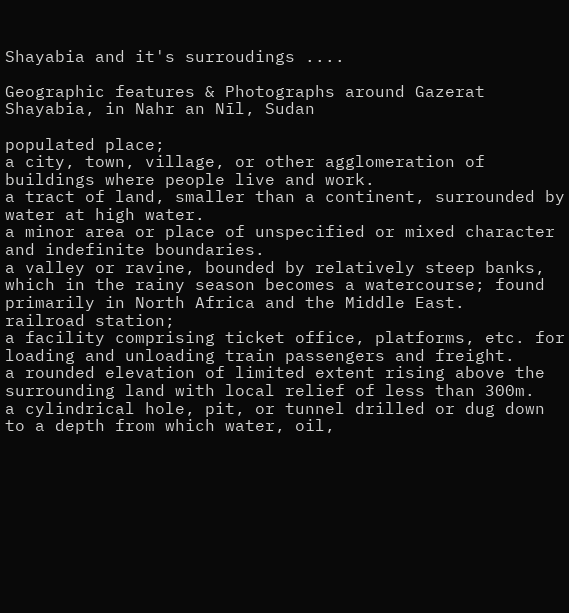Shayabia and it's surroudings ....

Geographic features & Photographs around Gazerat Shayabia, in Nahr an Nīl, Sudan

populated place;
a city, town, village, or other agglomeration of buildings where people live and work.
a tract of land, smaller than a continent, surrounded by water at high water.
a minor area or place of unspecified or mixed character and indefinite boundaries.
a valley or ravine, bounded by relatively steep banks, which in the rainy season becomes a watercourse; found primarily in North Africa and the Middle East.
railroad station;
a facility comprising ticket office, platforms, etc. for loading and unloading train passengers and freight.
a rounded elevation of limited extent rising above the surrounding land with local relief of less than 300m.
a cylindrical hole, pit, or tunnel drilled or dug down to a depth from which water, oil,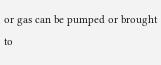or gas can be pumped or brought to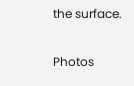the surface.

Photos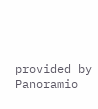provided by Panoramio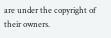are under the copyright of their owners.